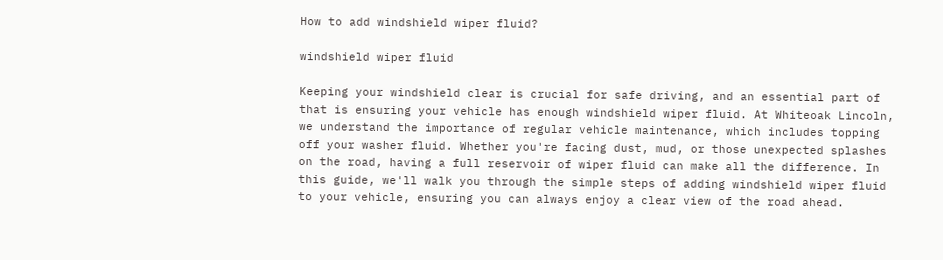How to add windshield wiper fluid?

windshield wiper fluid

Keeping your windshield clear is crucial for safe driving, and an essential part of that is ensuring your vehicle has enough windshield wiper fluid. At Whiteoak Lincoln, we understand the importance of regular vehicle maintenance, which includes topping off your washer fluid. Whether you're facing dust, mud, or those unexpected splashes on the road, having a full reservoir of wiper fluid can make all the difference. In this guide, we'll walk you through the simple steps of adding windshield wiper fluid to your vehicle, ensuring you can always enjoy a clear view of the road ahead.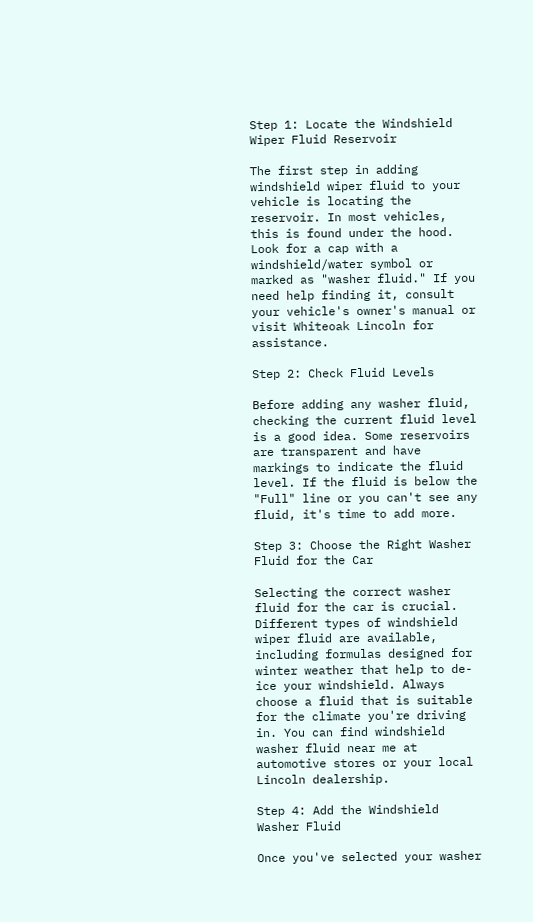Step 1: Locate the Windshield Wiper Fluid Reservoir

The first step in adding windshield wiper fluid to your vehicle is locating the reservoir. In most vehicles, this is found under the hood. Look for a cap with a windshield/water symbol or marked as "washer fluid." If you need help finding it, consult your vehicle's owner's manual or visit Whiteoak Lincoln for assistance.

Step 2: Check Fluid Levels

Before adding any washer fluid, checking the current fluid level is a good idea. Some reservoirs are transparent and have markings to indicate the fluid level. If the fluid is below the "Full" line or you can't see any fluid, it's time to add more.

Step 3: Choose the Right Washer Fluid for the Car

Selecting the correct washer fluid for the car is crucial. Different types of windshield wiper fluid are available, including formulas designed for winter weather that help to de-ice your windshield. Always choose a fluid that is suitable for the climate you're driving in. You can find windshield washer fluid near me at automotive stores or your local Lincoln dealership.

Step 4: Add the Windshield Washer Fluid

Once you've selected your washer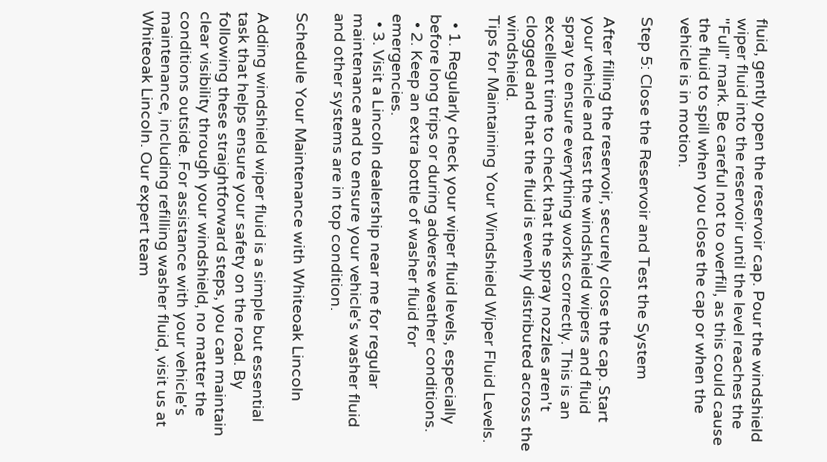fluid, gently open the reservoir cap. Pour the windshield wiper fluid into the reservoir until the level reaches the "Full" mark. Be careful not to overfill, as this could cause the fluid to spill when you close the cap or when the vehicle is in motion.

Step 5: Close the Reservoir and Test the System

After filling the reservoir, securely close the cap. Start your vehicle and test the windshield wipers and fluid spray to ensure everything works correctly. This is an excellent time to check that the spray nozzles aren't clogged and that the fluid is evenly distributed across the windshield.
Tips for Maintaining Your Windshield Wiper Fluid Levels.

  • 1. Regularly check your wiper fluid levels, especially before long trips or during adverse weather conditions.
  • 2. Keep an extra bottle of washer fluid for emergencies.
  • 3. Visit a Lincoln dealership near me for regular maintenance and to ensure your vehicle's washer fluid and other systems are in top condition.

Schedule Your Maintenance with Whiteoak Lincoln

Adding windshield wiper fluid is a simple but essential task that helps ensure your safety on the road. By following these straightforward steps, you can maintain clear visibility through your windshield, no matter the conditions outside. For assistance with your vehicle's maintenance, including refilling washer fluid, visit us at Whiteoak Lincoln. Our expert team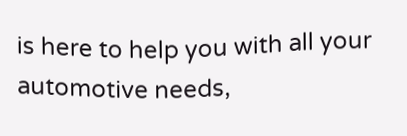is here to help you with all your automotive needs,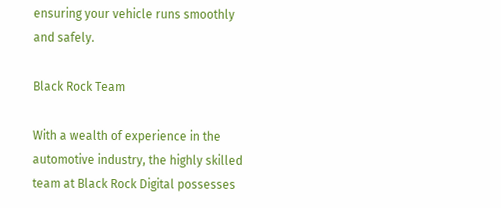ensuring your vehicle runs smoothly and safely.

Black Rock Team

With a wealth of experience in the automotive industry, the highly skilled team at Black Rock Digital possesses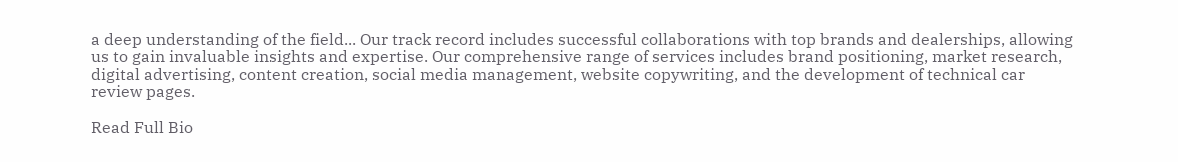a deep understanding of the field... Our track record includes successful collaborations with top brands and dealerships, allowing us to gain invaluable insights and expertise. Our comprehensive range of services includes brand positioning, market research, digital advertising, content creation, social media management, website copywriting, and the development of technical car review pages.

Read Full Bio